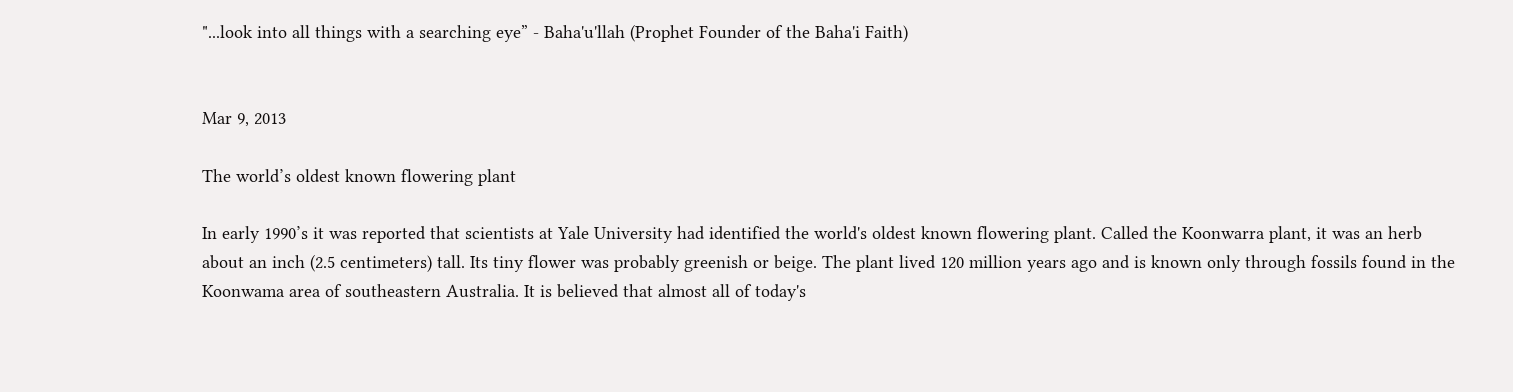"...look into all things with a searching eye” - Baha'u'llah (Prophet Founder of the Baha'i Faith)


Mar 9, 2013

The world’s oldest known flowering plant

In early 1990’s it was reported that scientists at Yale University had identified the world's oldest known flowering plant. Called the Koonwarra plant, it was an herb about an inch (2.5 centimeters) tall. Its tiny flower was probably greenish or beige. The plant lived 120 million years ago and is known only through fossils found in the Koonwama area of southeastern Australia. It is believed that almost all of today's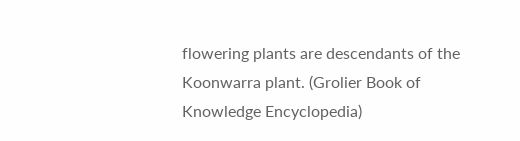flowering plants are descendants of the Koonwarra plant. (Grolier Book of Knowledge Encyclopedia)